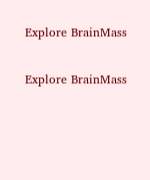Explore BrainMass

Explore BrainMass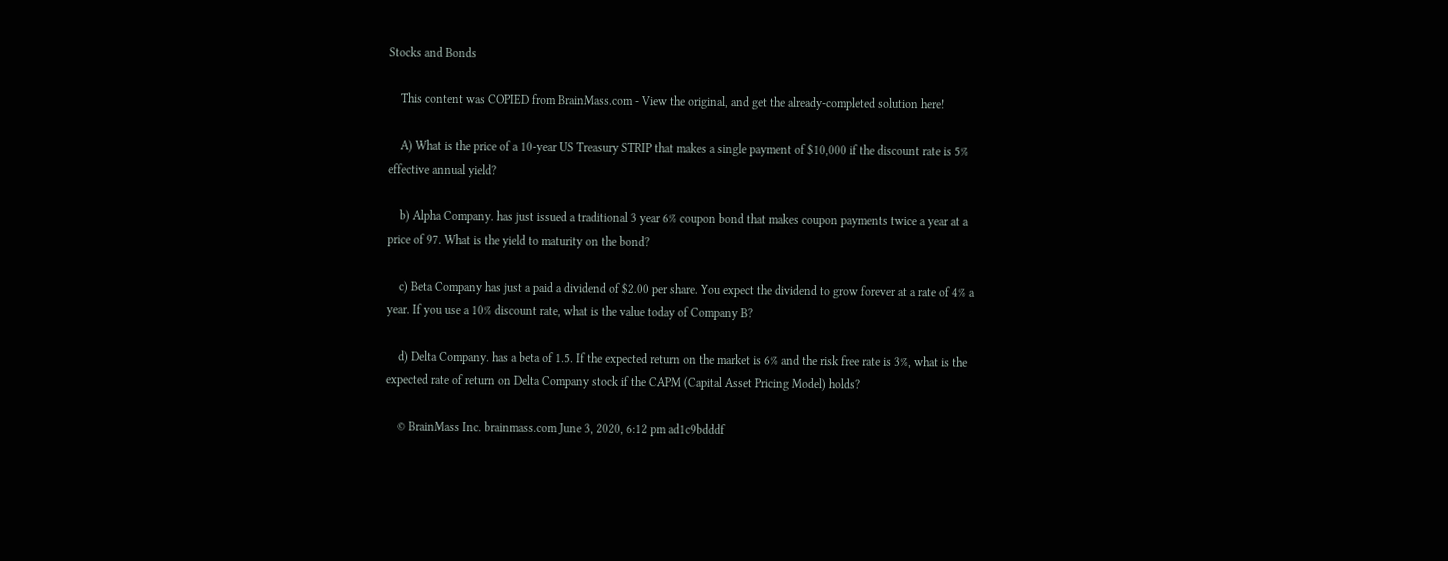Stocks and Bonds

    This content was COPIED from BrainMass.com - View the original, and get the already-completed solution here!

    A) What is the price of a 10-year US Treasury STRIP that makes a single payment of $10,000 if the discount rate is 5% effective annual yield?

    b) Alpha Company. has just issued a traditional 3 year 6% coupon bond that makes coupon payments twice a year at a price of 97. What is the yield to maturity on the bond?

    c) Beta Company has just a paid a dividend of $2.00 per share. You expect the dividend to grow forever at a rate of 4% a year. If you use a 10% discount rate, what is the value today of Company B?

    d) Delta Company. has a beta of 1.5. If the expected return on the market is 6% and the risk free rate is 3%, what is the expected rate of return on Delta Company stock if the CAPM (Capital Asset Pricing Model) holds?

    © BrainMass Inc. brainmass.com June 3, 2020, 6:12 pm ad1c9bdddf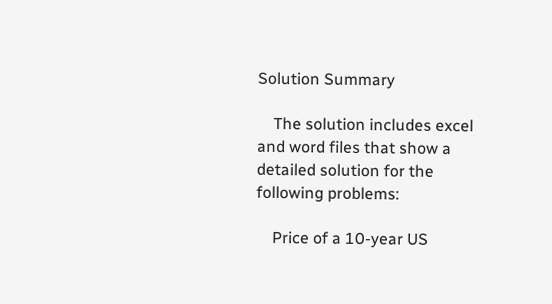Solution Summary

    The solution includes excel and word files that show a detailed solution for the following problems:

    Price of a 10-year US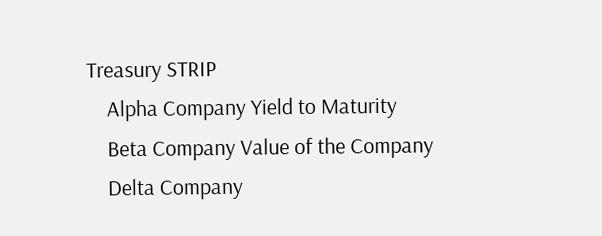Treasury STRIP
    Alpha Company Yield to Maturity
    Beta Company Value of the Company
    Delta Company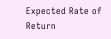Expected Rate of Return